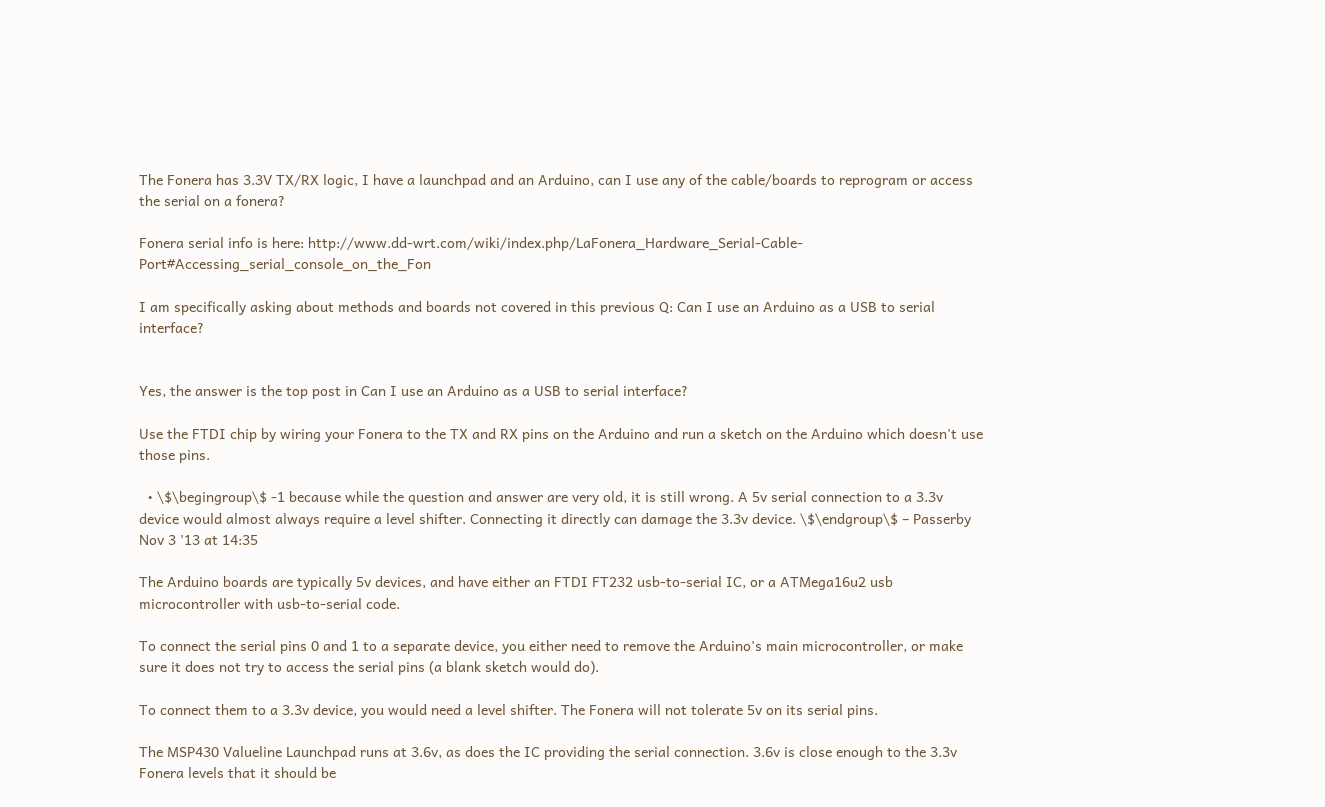The Fonera has 3.3V TX/RX logic, I have a launchpad and an Arduino, can I use any of the cable/boards to reprogram or access the serial on a fonera?

Fonera serial info is here: http://www.dd-wrt.com/wiki/index.php/LaFonera_Hardware_Serial-Cable-Port#Accessing_serial_console_on_the_Fon

I am specifically asking about methods and boards not covered in this previous Q: Can I use an Arduino as a USB to serial interface?


Yes, the answer is the top post in Can I use an Arduino as a USB to serial interface?

Use the FTDI chip by wiring your Fonera to the TX and RX pins on the Arduino and run a sketch on the Arduino which doesn't use those pins.

  • \$\begingroup\$ -1 because while the question and answer are very old, it is still wrong. A 5v serial connection to a 3.3v device would almost always require a level shifter. Connecting it directly can damage the 3.3v device. \$\endgroup\$ – Passerby Nov 3 '13 at 14:35

The Arduino boards are typically 5v devices, and have either an FTDI FT232 usb-to-serial IC, or a ATMega16u2 usb microcontroller with usb-to-serial code.

To connect the serial pins 0 and 1 to a separate device, you either need to remove the Arduino's main microcontroller, or make sure it does not try to access the serial pins (a blank sketch would do).

To connect them to a 3.3v device, you would need a level shifter. The Fonera will not tolerate 5v on its serial pins.

The MSP430 Valueline Launchpad runs at 3.6v, as does the IC providing the serial connection. 3.6v is close enough to the 3.3v Fonera levels that it should be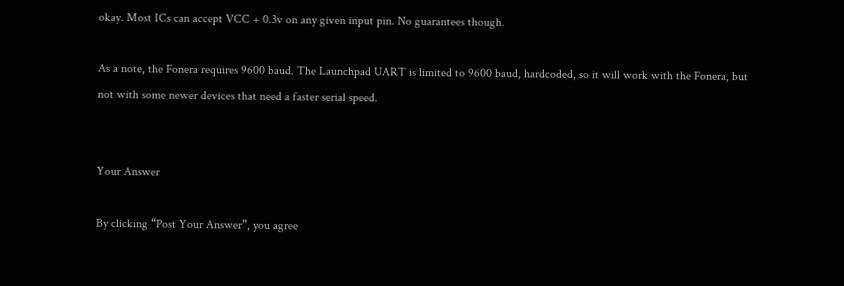okay. Most ICs can accept VCC + 0.3v on any given input pin. No guarantees though.

As a note, the Fonera requires 9600 baud. The Launchpad UART is limited to 9600 baud, hardcoded, so it will work with the Fonera, but not with some newer devices that need a faster serial speed.


Your Answer

By clicking “Post Your Answer”, you agree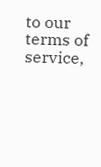to our terms of service,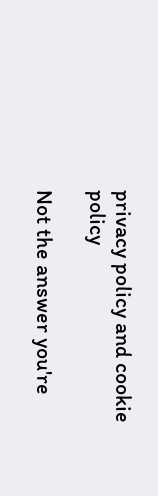privacy policy and cookie policy

Not the answer you're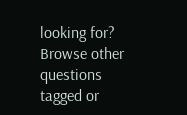looking for? Browse other questions tagged or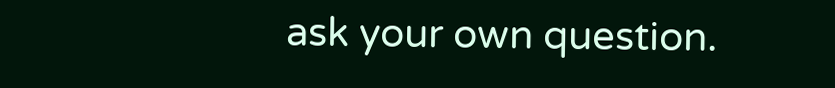ask your own question.